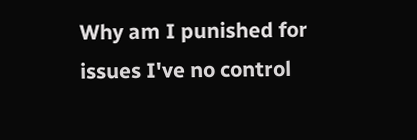Why am I punished for issues I've no control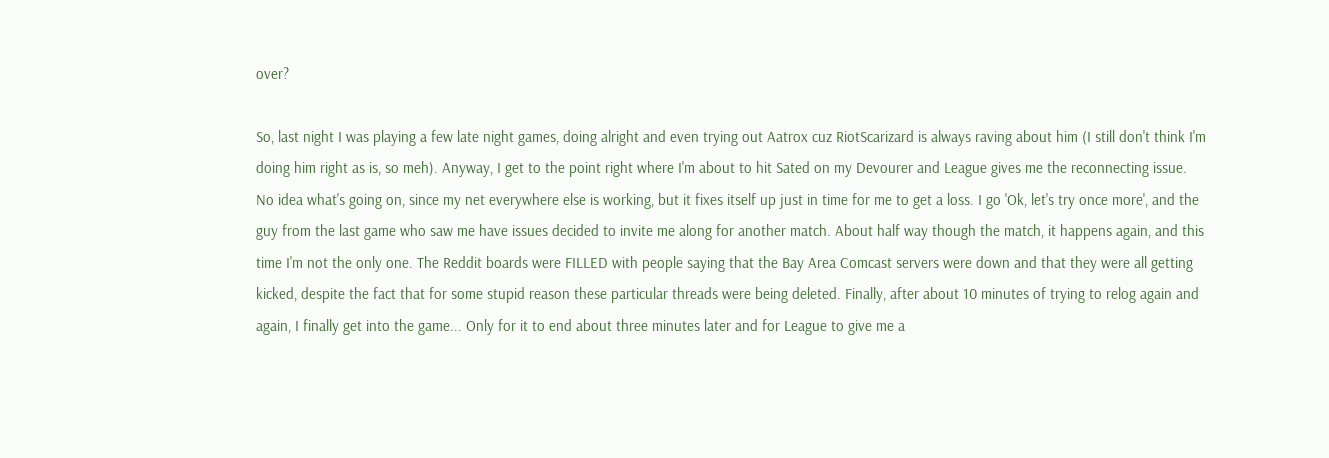over?

So, last night I was playing a few late night games, doing alright and even trying out Aatrox cuz RiotScarizard is always raving about him (I still don't think I'm doing him right as is, so meh). Anyway, I get to the point right where I'm about to hit Sated on my Devourer and League gives me the reconnecting issue. No idea what's going on, since my net everywhere else is working, but it fixes itself up just in time for me to get a loss. I go 'Ok, let's try once more', and the guy from the last game who saw me have issues decided to invite me along for another match. About half way though the match, it happens again, and this time I'm not the only one. The Reddit boards were FILLED with people saying that the Bay Area Comcast servers were down and that they were all getting kicked, despite the fact that for some stupid reason these particular threads were being deleted. Finally, after about 10 minutes of trying to relog again and again, I finally get into the game... Only for it to end about three minutes later and for League to give me a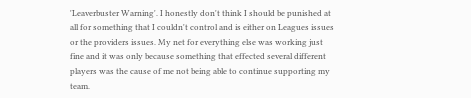'Leaverbuster Warning'. I honestly don't think I should be punished at all for something that I couldn't control and is either on Leagues issues or the providers issues. My net for everything else was working just fine and it was only because something that effected several different players was the cause of me not being able to continue supporting my team.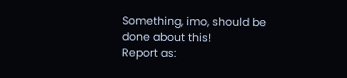Something, imo, should be done about this!
Report as: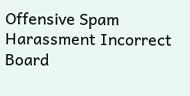Offensive Spam Harassment Incorrect Board